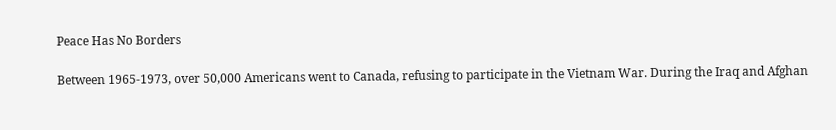Peace Has No Borders

Between 1965-1973, over 50,000 Americans went to Canada, refusing to participate in the Vietnam War. During the Iraq and Afghan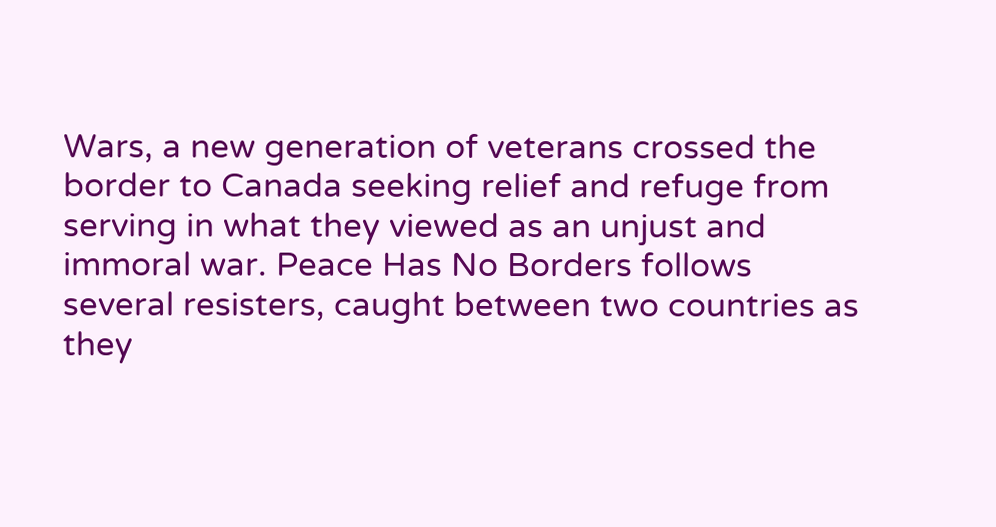Wars, a new generation of veterans crossed the border to Canada seeking relief and refuge from serving in what they viewed as an unjust and immoral war. Peace Has No Borders follows several resisters, caught between two countries as they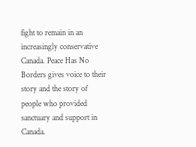fight to remain in an increasingly conservative Canada. Peace Has No Borders gives voice to their story and the story of people who provided sanctuary and support in Canada.